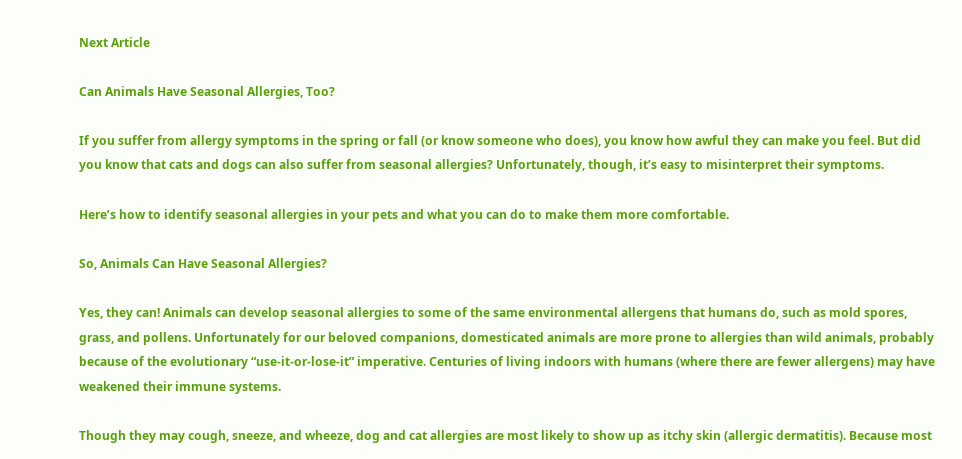Next Article

Can Animals Have Seasonal Allergies, Too?

If you suffer from allergy symptoms in the spring or fall (or know someone who does), you know how awful they can make you feel. But did you know that cats and dogs can also suffer from seasonal allergies? Unfortunately, though, it’s easy to misinterpret their symptoms.

Here’s how to identify seasonal allergies in your pets and what you can do to make them more comfortable.

So, Animals Can Have Seasonal Allergies?

Yes, they can! Animals can develop seasonal allergies to some of the same environmental allergens that humans do, such as mold spores, grass, and pollens. Unfortunately for our beloved companions, domesticated animals are more prone to allergies than wild animals, probably because of the evolutionary “use-it-or-lose-it” imperative. Centuries of living indoors with humans (where there are fewer allergens) may have weakened their immune systems.

Though they may cough, sneeze, and wheeze, dog and cat allergies are most likely to show up as itchy skin (allergic dermatitis). Because most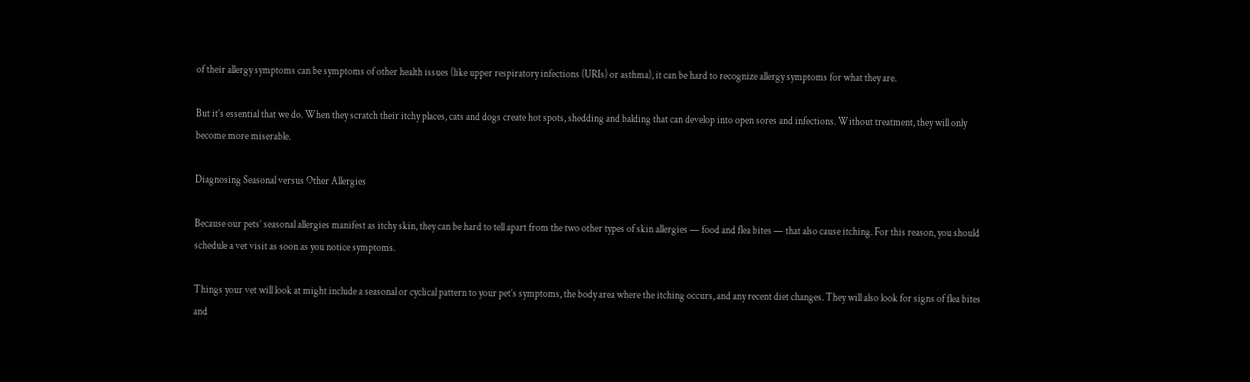of their allergy symptoms can be symptoms of other health issues (like upper respiratory infections (URIs) or asthma), it can be hard to recognize allergy symptoms for what they are.

But it’s essential that we do. When they scratch their itchy places, cats and dogs create hot spots, shedding and balding that can develop into open sores and infections. Without treatment, they will only become more miserable.

Diagnosing Seasonal versus Other Allergies

Because our pets’ seasonal allergies manifest as itchy skin, they can be hard to tell apart from the two other types of skin allergies — food and flea bites — that also cause itching. For this reason, you should schedule a vet visit as soon as you notice symptoms.

Things your vet will look at might include a seasonal or cyclical pattern to your pet’s symptoms, the body area where the itching occurs, and any recent diet changes. They will also look for signs of flea bites and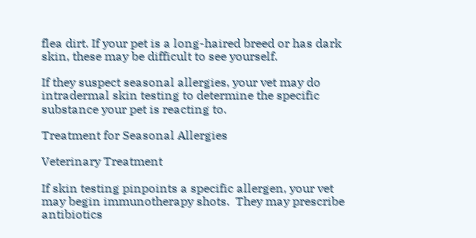flea dirt. If your pet is a long-haired breed or has dark skin, these may be difficult to see yourself.

If they suspect seasonal allergies, your vet may do intradermal skin testing to determine the specific substance your pet is reacting to.

Treatment for Seasonal Allergies

Veterinary Treatment

If skin testing pinpoints a specific allergen, your vet may begin immunotherapy shots.  They may prescribe antibiotics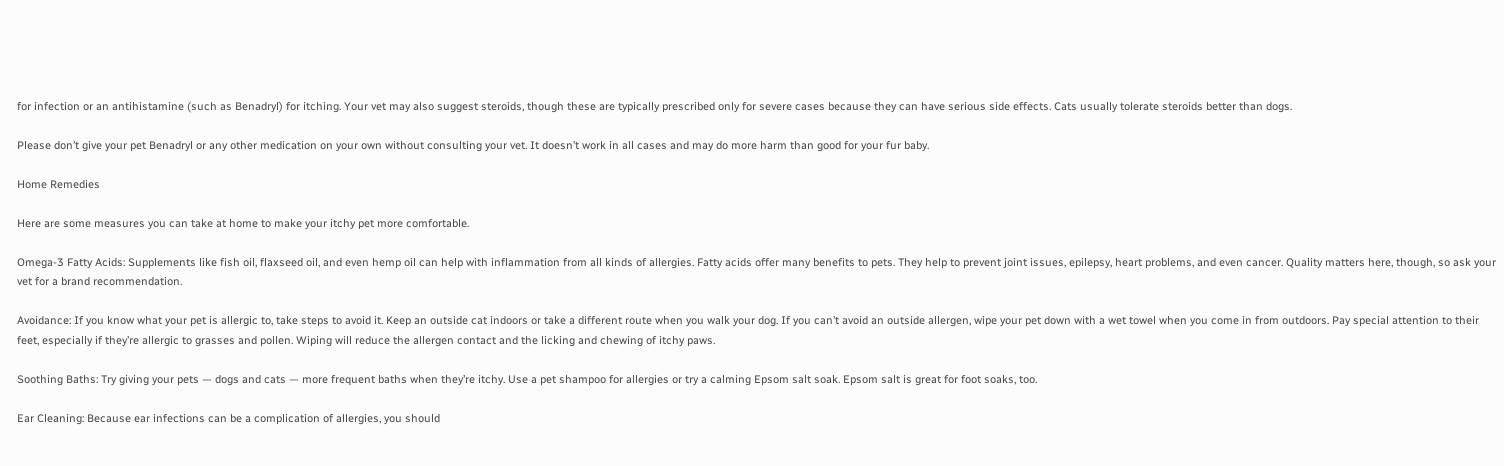for infection or an antihistamine (such as Benadryl) for itching. Your vet may also suggest steroids, though these are typically prescribed only for severe cases because they can have serious side effects. Cats usually tolerate steroids better than dogs.

Please don’t give your pet Benadryl or any other medication on your own without consulting your vet. It doesn’t work in all cases and may do more harm than good for your fur baby.

Home Remedies

Here are some measures you can take at home to make your itchy pet more comfortable.

Omega-3 Fatty Acids: Supplements like fish oil, flaxseed oil, and even hemp oil can help with inflammation from all kinds of allergies. Fatty acids offer many benefits to pets. They help to prevent joint issues, epilepsy, heart problems, and even cancer. Quality matters here, though, so ask your vet for a brand recommendation.

Avoidance: If you know what your pet is allergic to, take steps to avoid it. Keep an outside cat indoors or take a different route when you walk your dog. If you can’t avoid an outside allergen, wipe your pet down with a wet towel when you come in from outdoors. Pay special attention to their feet, especially if they’re allergic to grasses and pollen. Wiping will reduce the allergen contact and the licking and chewing of itchy paws.

Soothing Baths: Try giving your pets — dogs and cats — more frequent baths when they’re itchy. Use a pet shampoo for allergies or try a calming Epsom salt soak. Epsom salt is great for foot soaks, too.

Ear Cleaning: Because ear infections can be a complication of allergies, you should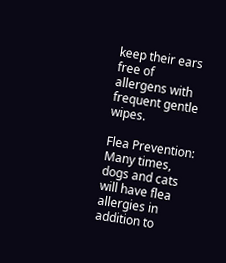keep their ears free of allergens with frequent gentle wipes.

Flea Prevention: Many times, dogs and cats will have flea allergies in addition to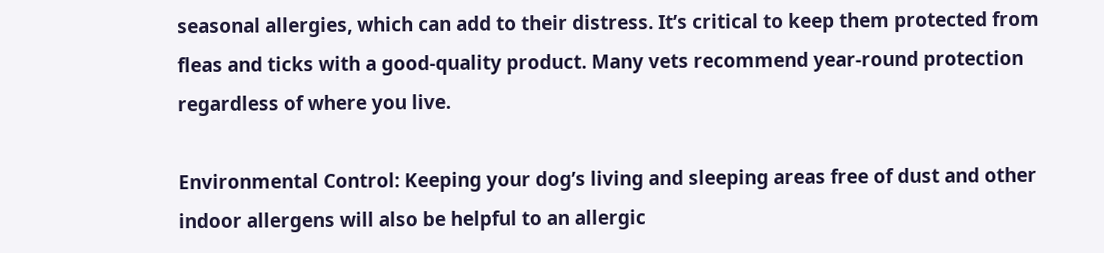seasonal allergies, which can add to their distress. It’s critical to keep them protected from fleas and ticks with a good-quality product. Many vets recommend year-round protection regardless of where you live.

Environmental Control: Keeping your dog’s living and sleeping areas free of dust and other indoor allergens will also be helpful to an allergic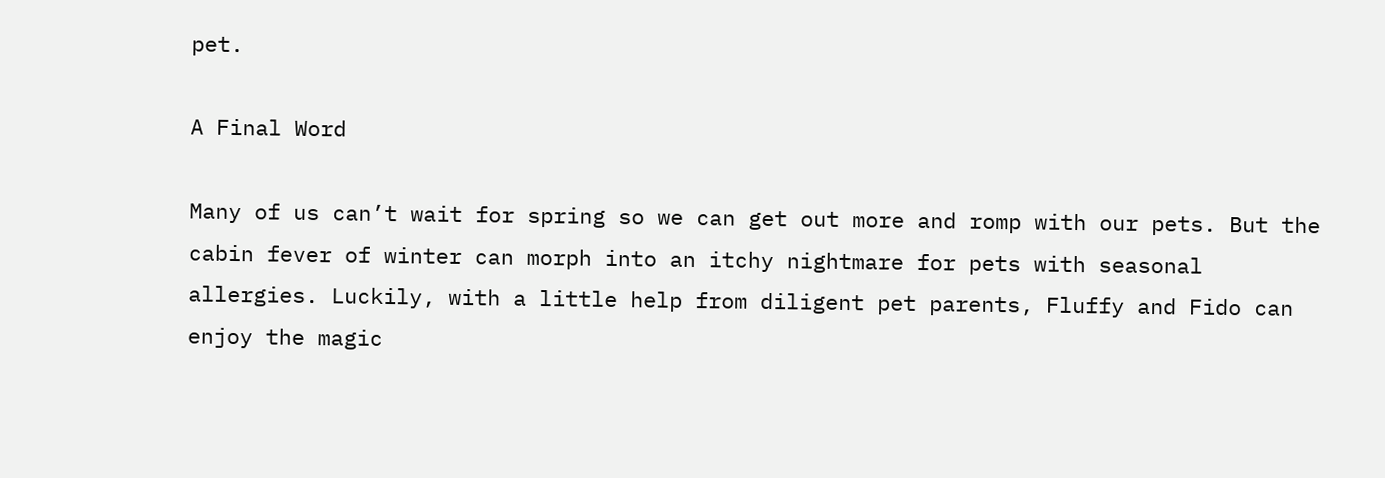pet.

A Final Word

Many of us can’t wait for spring so we can get out more and romp with our pets. But the cabin fever of winter can morph into an itchy nightmare for pets with seasonal allergies. Luckily, with a little help from diligent pet parents, Fluffy and Fido can enjoy the magic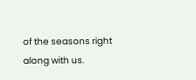of the seasons right along with us.